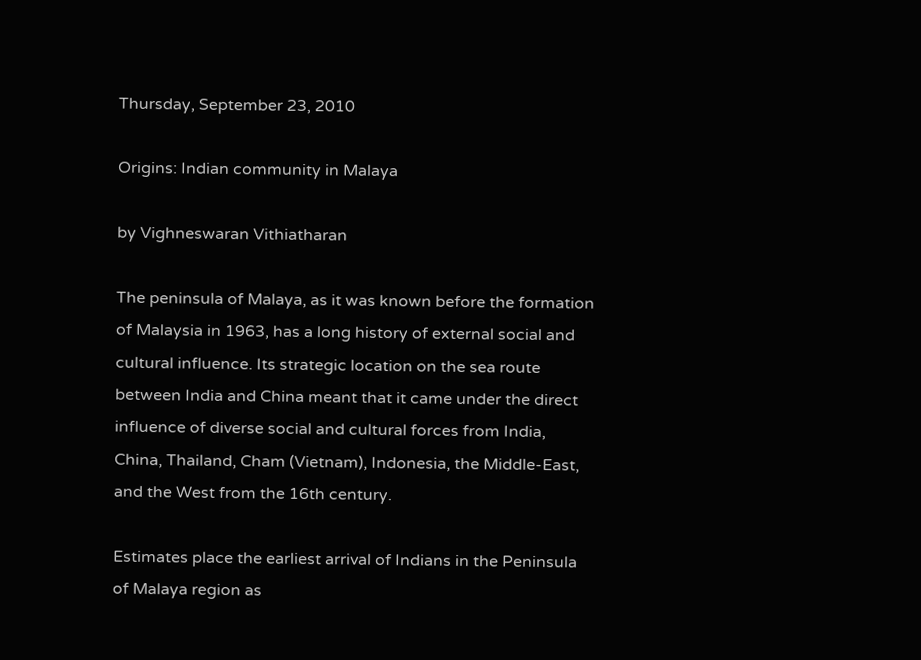Thursday, September 23, 2010

Origins: Indian community in Malaya

by Vighneswaran Vithiatharan

The peninsula of Malaya, as it was known before the formation of Malaysia in 1963, has a long history of external social and cultural influence. Its strategic location on the sea route between India and China meant that it came under the direct influence of diverse social and cultural forces from India, China, Thailand, Cham (Vietnam), Indonesia, the Middle-East, and the West from the 16th century.

Estimates place the earliest arrival of Indians in the Peninsula of Malaya region as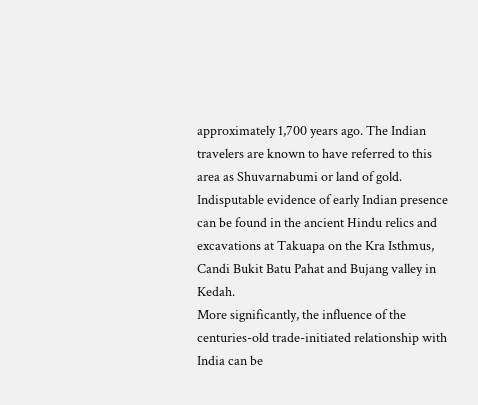approximately 1,700 years ago. The Indian travelers are known to have referred to this area as Shuvarnabumi or land of gold. Indisputable evidence of early Indian presence can be found in the ancient Hindu relics and excavations at Takuapa on the Kra Isthmus, Candi Bukit Batu Pahat and Bujang valley in Kedah.
More significantly, the influence of the centuries-old trade-initiated relationship with India can be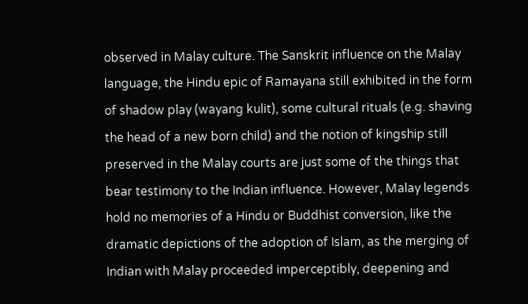observed in Malay culture. The Sanskrit influence on the Malay language, the Hindu epic of Ramayana still exhibited in the form of shadow play (wayang kulit), some cultural rituals (e.g. shaving the head of a new born child) and the notion of kingship still preserved in the Malay courts are just some of the things that bear testimony to the Indian influence. However, Malay legends hold no memories of a Hindu or Buddhist conversion, like the dramatic depictions of the adoption of Islam, as the merging of Indian with Malay proceeded imperceptibly, deepening and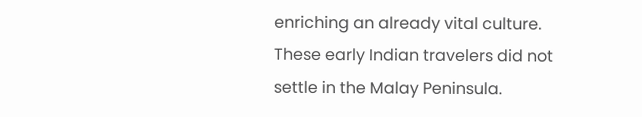enriching an already vital culture. These early Indian travelers did not settle in the Malay Peninsula.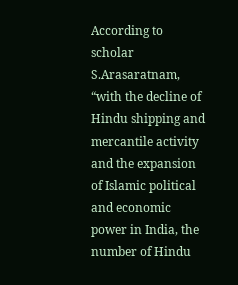According to scholar S.Arasaratnam, “with the decline of Hindu shipping and mercantile activity and the expansion of Islamic political and economic power in India, the number of Hindu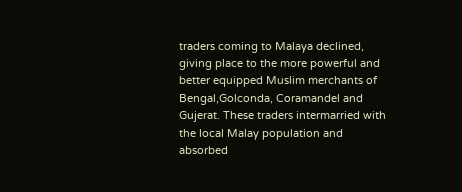traders coming to Malaya declined, giving place to the more powerful and better equipped Muslim merchants of Bengal,Golconda, Coramandel and Gujerat. These traders intermarried with the local Malay population and absorbed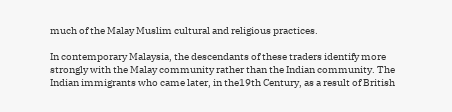much of the Malay Muslim cultural and religious practices.

In contemporary Malaysia, the descendants of these traders identify more strongly with the Malay community rather than the Indian community. The Indian immigrants who came later, in the19th Century, as a result of British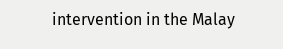intervention in the Malay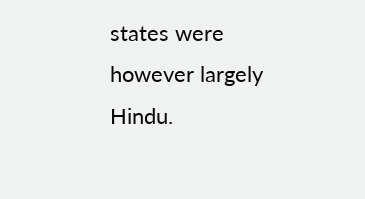states were however largely Hindu.